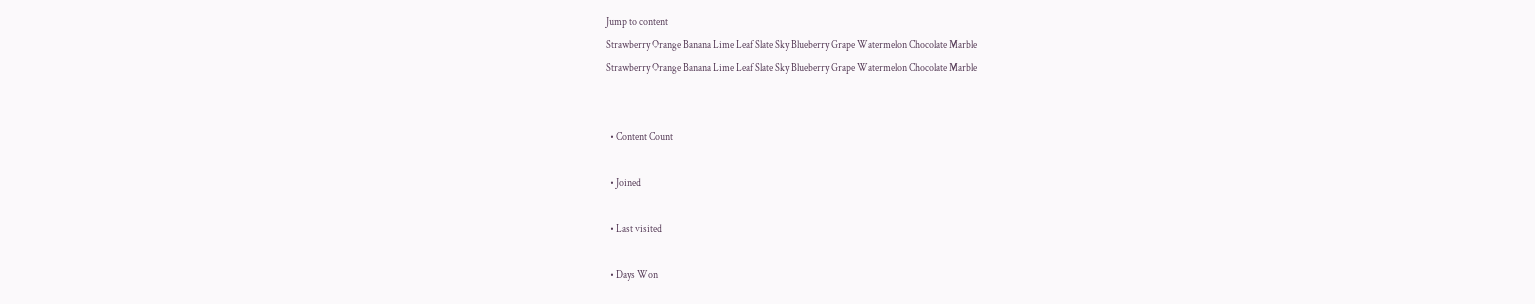Jump to content
Strawberry Orange Banana Lime Leaf Slate Sky Blueberry Grape Watermelon Chocolate Marble
Strawberry Orange Banana Lime Leaf Slate Sky Blueberry Grape Watermelon Chocolate Marble


  • Content Count

  • Joined

  • Last visited

  • Days Won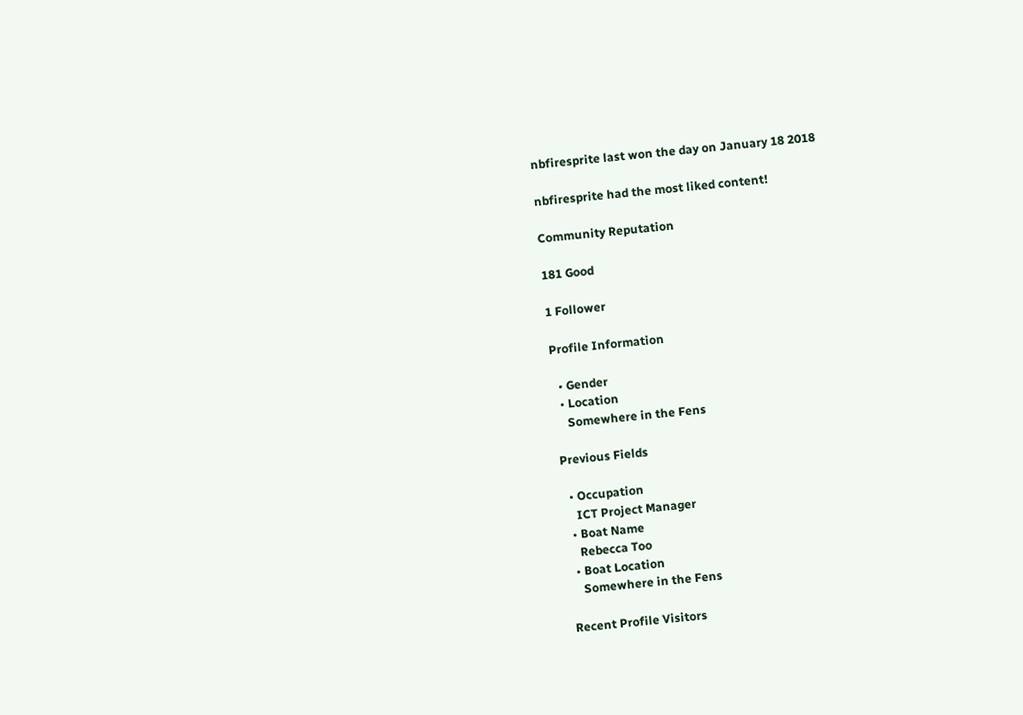nbfiresprite last won the day on January 18 2018

nbfiresprite had the most liked content!

Community Reputation

181 Good

1 Follower

Profile Information

  • Gender
  • Location
    Somewhere in the Fens

Previous Fields

  • Occupation
    ICT Project Manager
  • Boat Name
    Rebecca Too
  • Boat Location
    Somewhere in the Fens

Recent Profile Visitors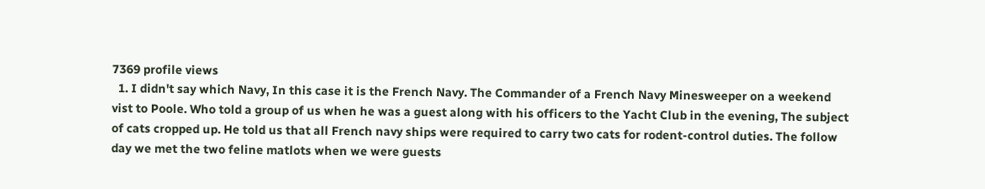7369 profile views
  1. I didn't say which Navy, In this case it is the French Navy. The Commander of a French Navy Minesweeper on a weekend vist to Poole. Who told a group of us when he was a guest along with his officers to the Yacht Club in the evening, The subject of cats cropped up. He told us that all French navy ships were required to carry two cats for rodent-control duties. The follow day we met the two feline matlots when we were guests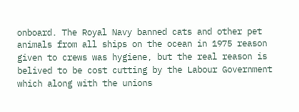onboard. The Royal Navy banned cats and other pet animals from all ships on the ocean in 1975 reason given to crews was hygiene, but the real reason is belived to be cost cutting by the Labour Government which along with the unions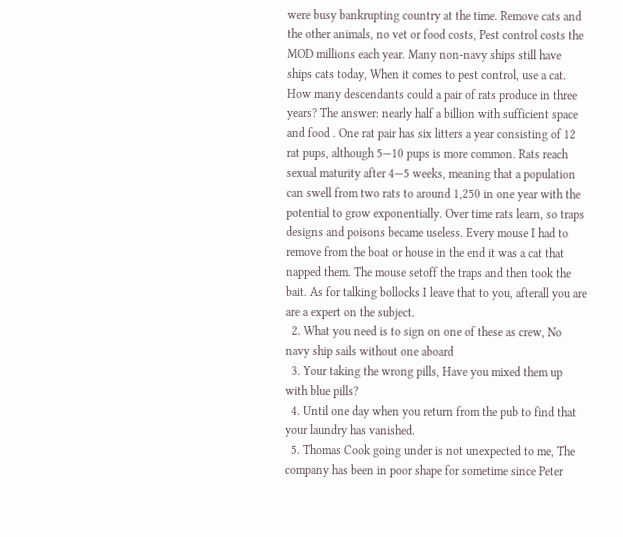were busy bankrupting country at the time. Remove cats and the other animals, no vet or food costs, Pest control costs the MOD millions each year. Many non-navy ships still have ships cats today, When it comes to pest control, use a cat. How many descendants could a pair of rats produce in three years? The answer: nearly half a billion with sufficient space and food . One rat pair has six litters a year consisting of 12 rat pups, although 5—10 pups is more common. Rats reach sexual maturity after 4—5 weeks, meaning that a population can swell from two rats to around 1,250 in one year with the potential to grow exponentially. Over time rats learn, so traps designs and poisons became useless. Every mouse I had to remove from the boat or house in the end it was a cat that napped them. The mouse setoff the traps and then took the bait. As for talking bollocks I leave that to you, afterall you are are a expert on the subject.
  2. What you need is to sign on one of these as crew, No navy ship sails without one aboard
  3. Your taking the wrong pills, Have you mixed them up with blue pills?
  4. Until one day when you return from the pub to find that your laundry has vanished.
  5. Thomas Cook going under is not unexpected to me, The company has been in poor shape for sometime since Peter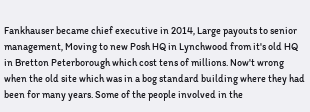Fankhauser became chief executive in 2014, Large payouts to senior management, Moving to new Posh HQ in Lynchwood from it's old HQ in Bretton Peterborough which cost tens of millions. Now't wrong when the old site which was in a bog standard building where they had been for many years. Some of the people involved in the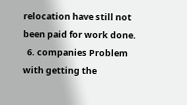relocation have still not been paid for work done.
  6. companies Problem with getting the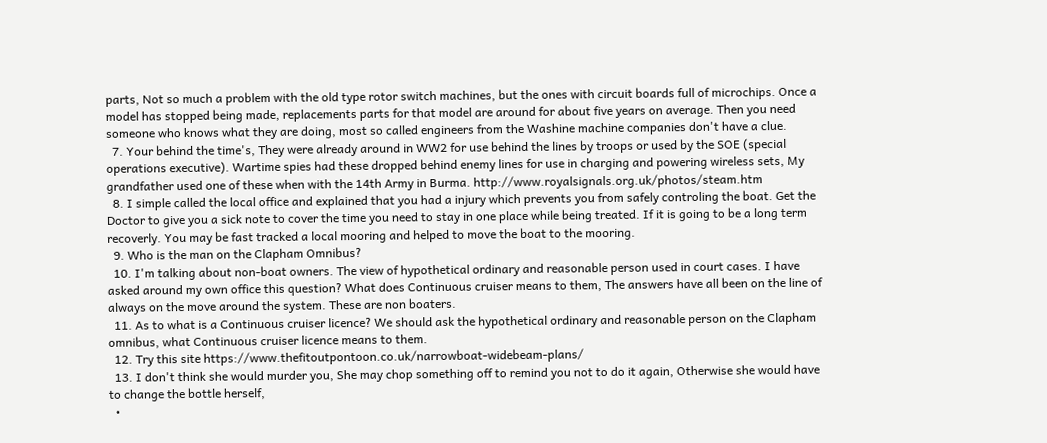parts, Not so much a problem with the old type rotor switch machines, but the ones with circuit boards full of microchips. Once a model has stopped being made, replacements parts for that model are around for about five years on average. Then you need someone who knows what they are doing, most so called engineers from the Washine machine companies don't have a clue.
  7. Your behind the time's, They were already around in WW2 for use behind the lines by troops or used by the SOE (special operations executive). Wartime spies had these dropped behind enemy lines for use in charging and powering wireless sets, My grandfather used one of these when with the 14th Army in Burma. http://www.royalsignals.org.uk/photos/steam.htm
  8. I simple called the local office and explained that you had a injury which prevents you from safely controling the boat. Get the Doctor to give you a sick note to cover the time you need to stay in one place while being treated. If it is going to be a long term recoverly. You may be fast tracked a local mooring and helped to move the boat to the mooring.
  9. Who is the man on the Clapham Omnibus?
  10. I'm talking about non-boat owners. The view of hypothetical ordinary and reasonable person used in court cases. I have asked around my own office this question? What does Continuous cruiser means to them, The answers have all been on the line of always on the move around the system. These are non boaters.
  11. As to what is a Continuous cruiser licence? We should ask the hypothetical ordinary and reasonable person on the Clapham omnibus, what Continuous cruiser licence means to them.
  12. Try this site https://www.thefitoutpontoon.co.uk/narrowboat-widebeam-plans/
  13. I don't think she would murder you, She may chop something off to remind you not to do it again, Otherwise she would have to change the bottle herself,
  •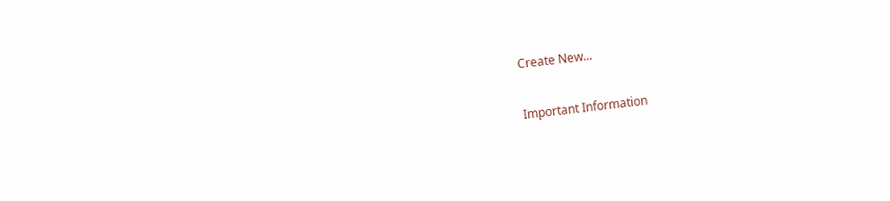Create New...

Important Information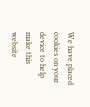We have placed cookies on your device to help make this website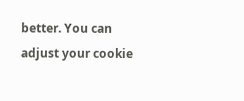better. You can adjust your cookie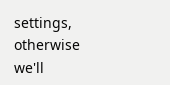settings, otherwise we'll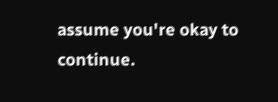assume you're okay to continue.